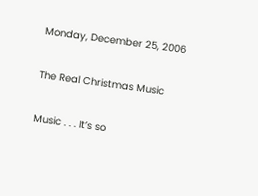Monday, December 25, 2006

The Real Christmas Music

Music . . . It’s so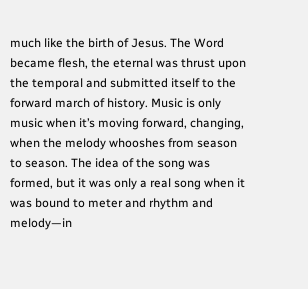much like the birth of Jesus. The Word became flesh, the eternal was thrust upon the temporal and submitted itself to the forward march of history. Music is only music when it’s moving forward, changing, when the melody whooshes from season to season. The idea of the song was formed, but it was only a real song when it was bound to meter and rhythm and melody—in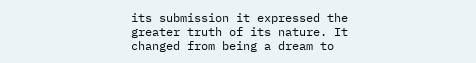its submission it expressed the greater truth of its nature. It changed from being a dream to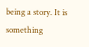being a story. It is something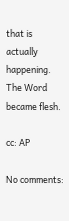that is actually happening. The Word became flesh.

cc: AP

No comments: